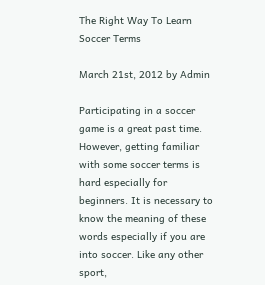The Right Way To Learn Soccer Terms

March 21st, 2012 by Admin

Participating in a soccer game is a great past time. However, getting familiar with some soccer terms is hard especially for beginners. It is necessary to know the meaning of these words especially if you are into soccer. Like any other sport,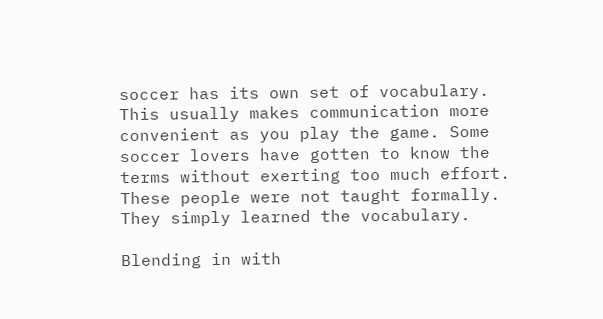soccer has its own set of vocabulary. This usually makes communication more convenient as you play the game. Some soccer lovers have gotten to know the terms without exerting too much effort. These people were not taught formally. They simply learned the vocabulary.

Blending in with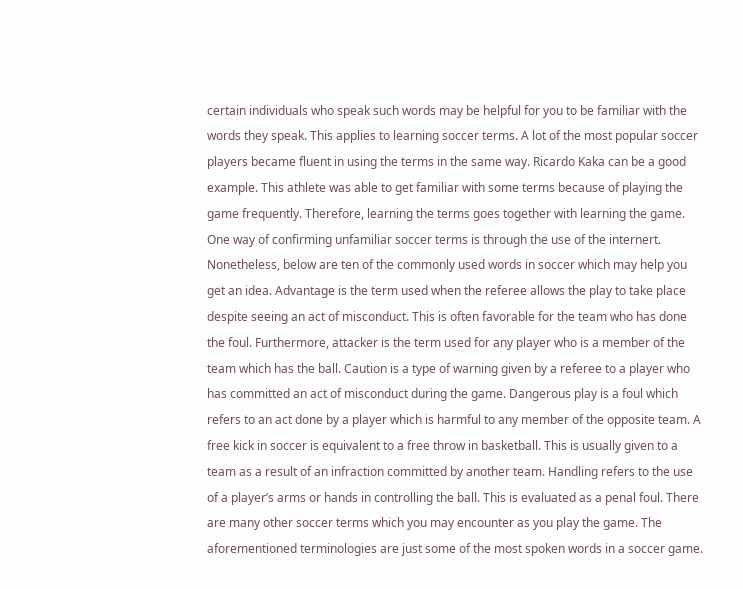certain individuals who speak such words may be helpful for you to be familiar with the words they speak. This applies to learning soccer terms. A lot of the most popular soccer players became fluent in using the terms in the same way. Ricardo Kaka can be a good example. This athlete was able to get familiar with some terms because of playing the game frequently. Therefore, learning the terms goes together with learning the game. One way of confirming unfamiliar soccer terms is through the use of the internert. Nonetheless, below are ten of the commonly used words in soccer which may help you get an idea. Advantage is the term used when the referee allows the play to take place despite seeing an act of misconduct. This is often favorable for the team who has done the foul. Furthermore, attacker is the term used for any player who is a member of the team which has the ball. Caution is a type of warning given by a referee to a player who has committed an act of misconduct during the game. Dangerous play is a foul which refers to an act done by a player which is harmful to any member of the opposite team. A free kick in soccer is equivalent to a free throw in basketball. This is usually given to a team as a result of an infraction committed by another team. Handling refers to the use of a player’s arms or hands in controlling the ball. This is evaluated as a penal foul. There are many other soccer terms which you may encounter as you play the game. The aforementioned terminologies are just some of the most spoken words in a soccer game.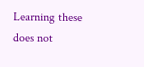Learning these does not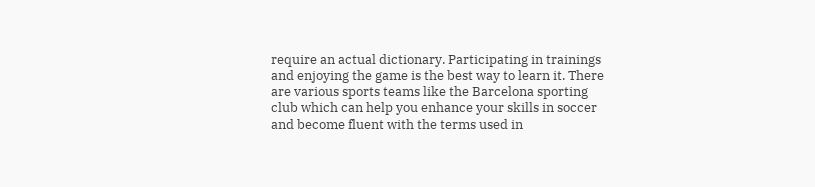require an actual dictionary. Participating in trainings and enjoying the game is the best way to learn it. There are various sports teams like the Barcelona sporting club which can help you enhance your skills in soccer and become fluent with the terms used in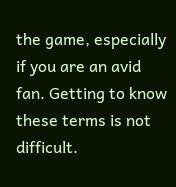the game, especially if you are an avid fan. Getting to know these terms is not difficult.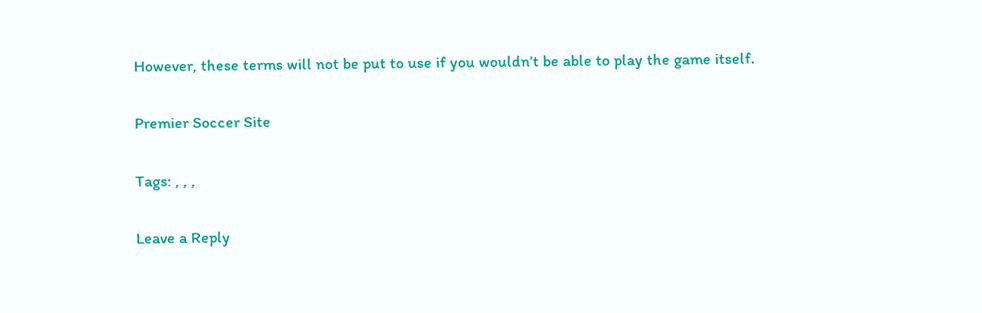However, these terms will not be put to use if you wouldn’t be able to play the game itself.

Premier Soccer Site

Tags: , , ,

Leave a Reply